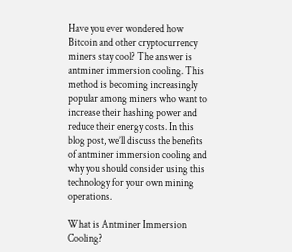Have you ever wondered how Bitcoin and other cryptocurrency miners stay cool? The answer is antminer immersion cooling. This method is becoming increasingly popular among miners who want to increase their hashing power and reduce their energy costs. In this blog post, we’ll discuss the benefits of antminer immersion cooling and why you should consider using this technology for your own mining operations.

What is Antminer Immersion Cooling?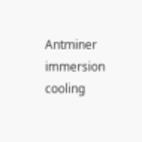Antminer immersion cooling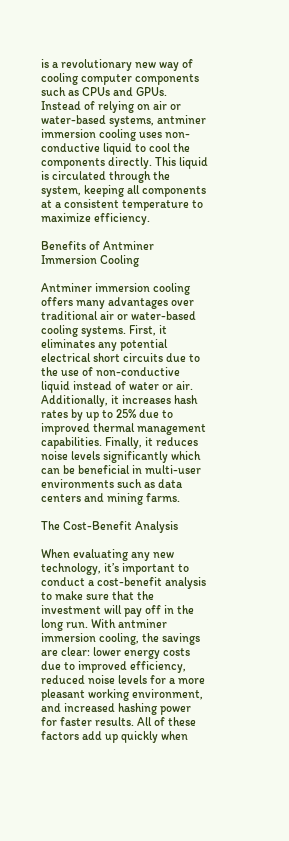is a revolutionary new way of cooling computer components such as CPUs and GPUs. Instead of relying on air or water-based systems, antminer immersion cooling uses non-conductive liquid to cool the components directly. This liquid is circulated through the system, keeping all components at a consistent temperature to maximize efficiency.

Benefits of Antminer Immersion Cooling

Antminer immersion cooling offers many advantages over traditional air or water-based cooling systems. First, it eliminates any potential electrical short circuits due to the use of non-conductive liquid instead of water or air. Additionally, it increases hash rates by up to 25% due to improved thermal management capabilities. Finally, it reduces noise levels significantly which can be beneficial in multi-user environments such as data centers and mining farms.

The Cost-Benefit Analysis

When evaluating any new technology, it’s important to conduct a cost-benefit analysis to make sure that the investment will pay off in the long run. With antminer immersion cooling, the savings are clear: lower energy costs due to improved efficiency, reduced noise levels for a more pleasant working environment, and increased hashing power for faster results. All of these factors add up quickly when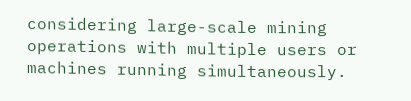considering large-scale mining operations with multiple users or machines running simultaneously.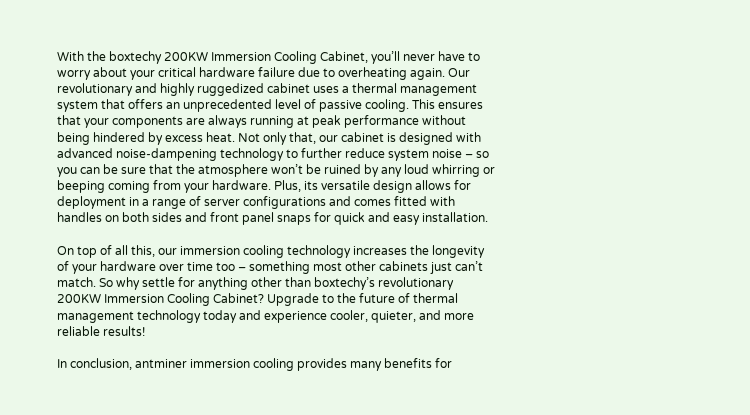With the boxtechy 200KW Immersion Cooling Cabinet, you’ll never have to worry about your critical hardware failure due to overheating again. Our revolutionary and highly ruggedized cabinet uses a thermal management system that offers an unprecedented level of passive cooling. This ensures that your components are always running at peak performance without being hindered by excess heat. Not only that, our cabinet is designed with advanced noise-dampening technology to further reduce system noise – so you can be sure that the atmosphere won’t be ruined by any loud whirring or beeping coming from your hardware. Plus, its versatile design allows for deployment in a range of server configurations and comes fitted with handles on both sides and front panel snaps for quick and easy installation.

On top of all this, our immersion cooling technology increases the longevity of your hardware over time too – something most other cabinets just can’t match. So why settle for anything other than boxtechy’s revolutionary 200KW Immersion Cooling Cabinet? Upgrade to the future of thermal management technology today and experience cooler, quieter, and more reliable results!

In conclusion, antminer immersion cooling provides many benefits for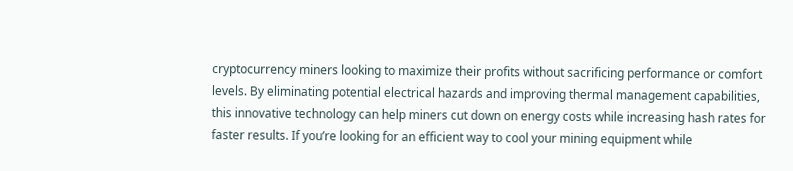cryptocurrency miners looking to maximize their profits without sacrificing performance or comfort levels. By eliminating potential electrical hazards and improving thermal management capabilities, this innovative technology can help miners cut down on energy costs while increasing hash rates for faster results. If you’re looking for an efficient way to cool your mining equipment while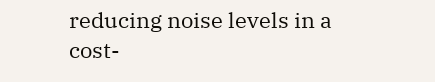reducing noise levels in a cost-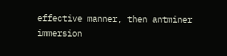effective manner, then antminer immersion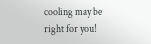cooling may be right for you!